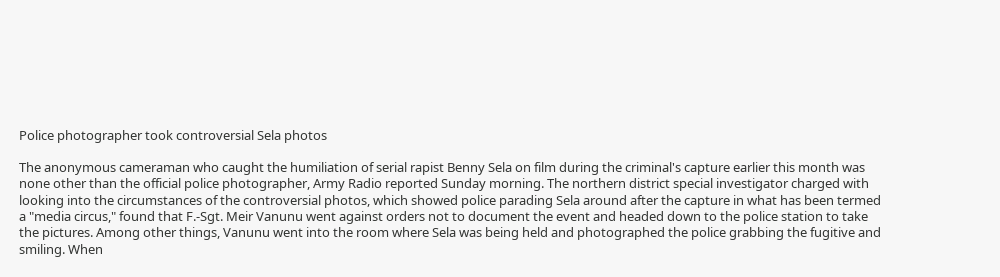Police photographer took controversial Sela photos

The anonymous cameraman who caught the humiliation of serial rapist Benny Sela on film during the criminal's capture earlier this month was none other than the official police photographer, Army Radio reported Sunday morning. The northern district special investigator charged with looking into the circumstances of the controversial photos, which showed police parading Sela around after the capture in what has been termed a "media circus," found that F.-Sgt. Meir Vanunu went against orders not to document the event and headed down to the police station to take the pictures. Among other things, Vanunu went into the room where Sela was being held and photographed the police grabbing the fugitive and smiling. When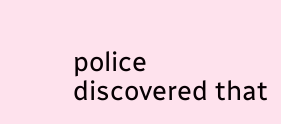police discovered that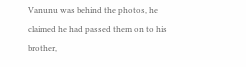Vanunu was behind the photos, he claimed he had passed them on to his brother,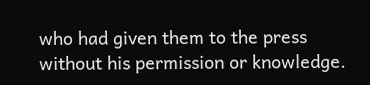who had given them to the press without his permission or knowledge.